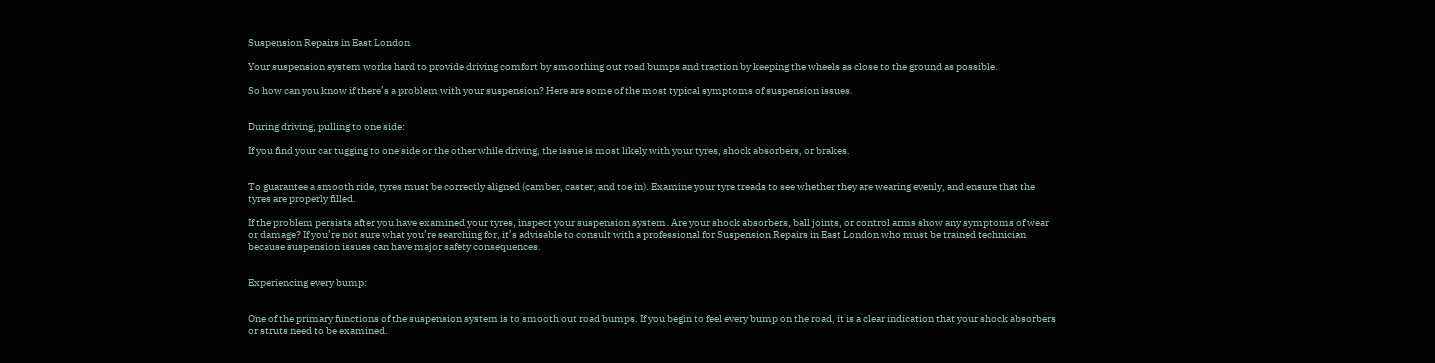Suspension Repairs in East London

Your suspension system works hard to provide driving comfort by smoothing out road bumps and traction by keeping the wheels as close to the ground as possible.

So how can you know if there’s a problem with your suspension? Here are some of the most typical symptoms of suspension issues.


During driving, pulling to one side:

If you find your car tugging to one side or the other while driving, the issue is most likely with your tyres, shock absorbers, or brakes.


To guarantee a smooth ride, tyres must be correctly aligned (camber, caster, and toe in). Examine your tyre treads to see whether they are wearing evenly, and ensure that the tyres are properly filled.

If the problem persists after you have examined your tyres, inspect your suspension system. Are your shock absorbers, ball joints, or control arms show any symptoms of wear or damage? If you’re not sure what you’re searching for, it’s advisable to consult with a professional for Suspension Repairs in East London who must be trained technician because suspension issues can have major safety consequences.


Experiencing every bump:


One of the primary functions of the suspension system is to smooth out road bumps. If you begin to feel every bump on the road, it is a clear indication that your shock absorbers or struts need to be examined.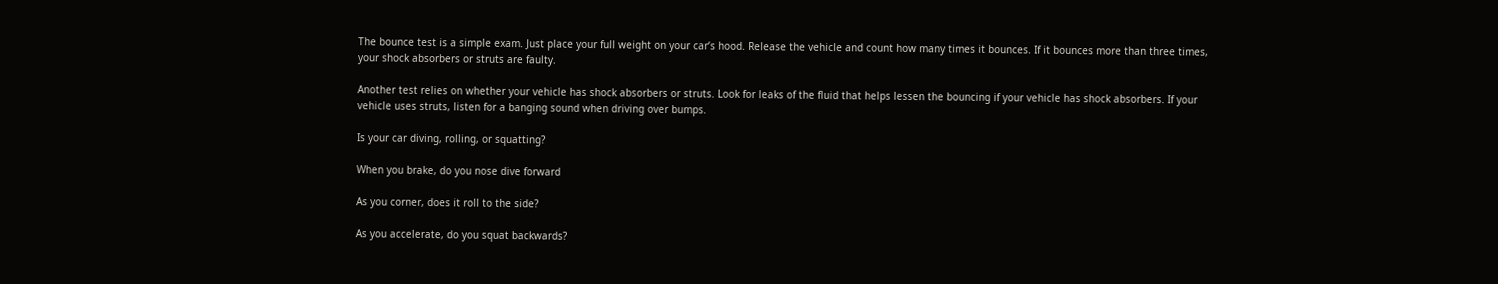The bounce test is a simple exam. Just place your full weight on your car’s hood. Release the vehicle and count how many times it bounces. If it bounces more than three times, your shock absorbers or struts are faulty.

Another test relies on whether your vehicle has shock absorbers or struts. Look for leaks of the fluid that helps lessen the bouncing if your vehicle has shock absorbers. If your vehicle uses struts, listen for a banging sound when driving over bumps.

Is your car diving, rolling, or squatting?

When you brake, do you nose dive forward

As you corner, does it roll to the side?

As you accelerate, do you squat backwards?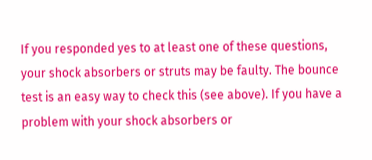If you responded yes to at least one of these questions, your shock absorbers or struts may be faulty. The bounce test is an easy way to check this (see above). If you have a problem with your shock absorbers or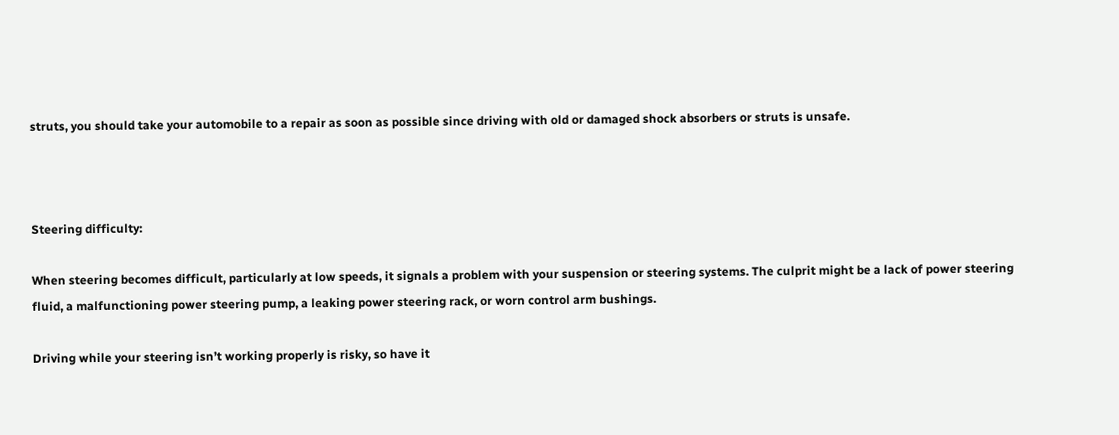struts, you should take your automobile to a repair as soon as possible since driving with old or damaged shock absorbers or struts is unsafe.



Steering difficulty:

When steering becomes difficult, particularly at low speeds, it signals a problem with your suspension or steering systems. The culprit might be a lack of power steering fluid, a malfunctioning power steering pump, a leaking power steering rack, or worn control arm bushings.

Driving while your steering isn’t working properly is risky, so have it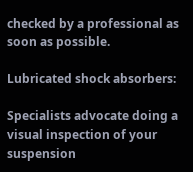checked by a professional as soon as possible.

Lubricated shock absorbers:

Specialists advocate doing a visual inspection of your suspension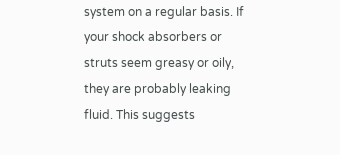system on a regular basis. If your shock absorbers or struts seem greasy or oily, they are probably leaking fluid. This suggests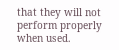that they will not perform properly when used.